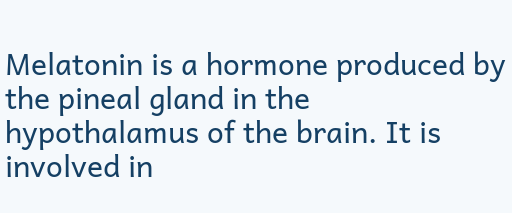Melatonin is a hormone produced by the pineal gland in the hypothalamus of the brain. It is involved in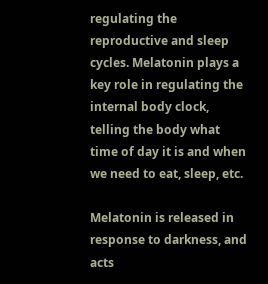regulating the reproductive and sleep cycles. Melatonin plays a key role in regulating the internal body clock, telling the body what time of day it is and when we need to eat, sleep, etc.

Melatonin is released in response to darkness, and acts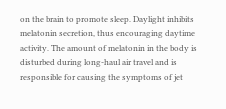on the brain to promote sleep. Daylight inhibits melatonin secretion, thus encouraging daytime activity. The amount of melatonin in the body is disturbed during long-haul air travel and is responsible for causing the symptoms of jet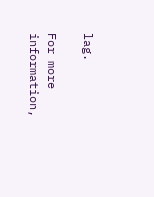lag.

For more information,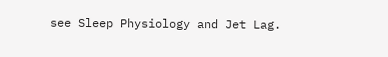see Sleep Physiology and Jet Lag.